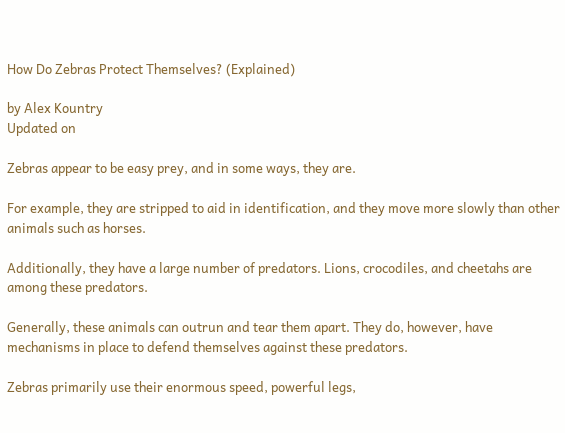How Do Zebras Protect Themselves? (Explained)

by Alex Kountry
Updated on

Zebras appear to be easy prey, and in some ways, they are.

For example, they are stripped to aid in identification, and they move more slowly than other animals such as horses.

Additionally, they have a large number of predators. Lions, crocodiles, and cheetahs are among these predators.

Generally, these animals can outrun and tear them apart. They do, however, have mechanisms in place to defend themselves against these predators.

Zebras primarily use their enormous speed, powerful legs,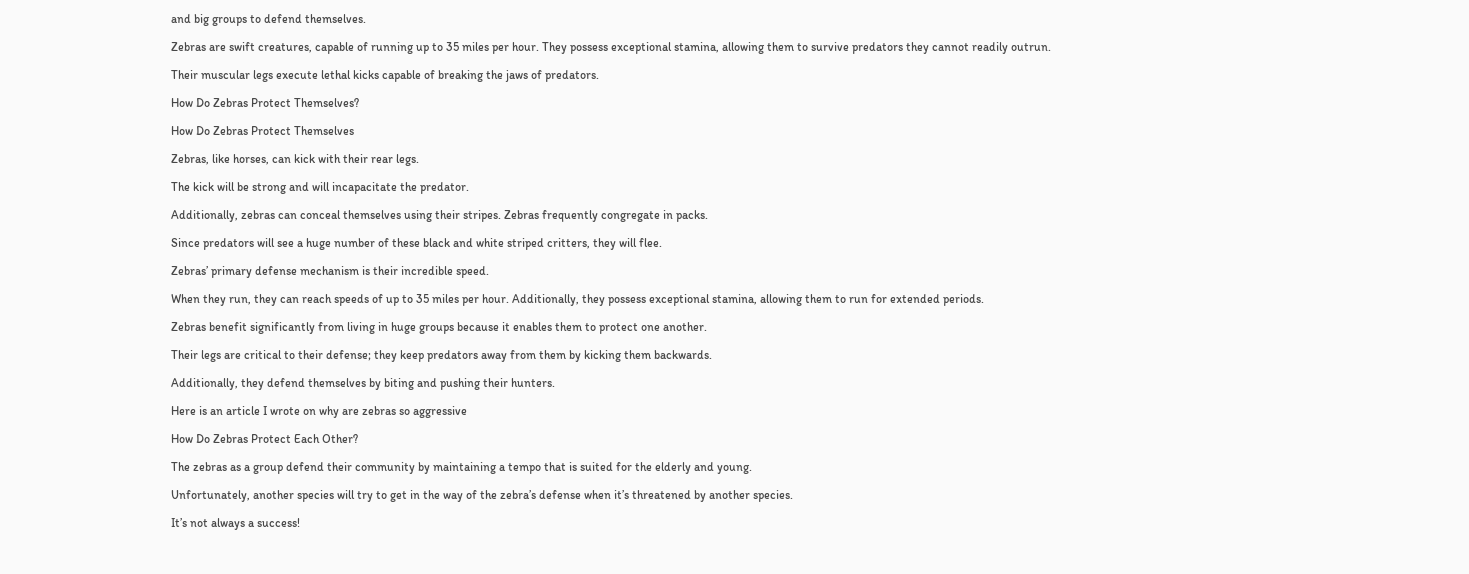and big groups to defend themselves.

Zebras are swift creatures, capable of running up to 35 miles per hour. They possess exceptional stamina, allowing them to survive predators they cannot readily outrun.

Their muscular legs execute lethal kicks capable of breaking the jaws of predators.

How Do Zebras Protect Themselves?

How Do Zebras Protect Themselves

Zebras, like horses, can kick with their rear legs.

The kick will be strong and will incapacitate the predator.

Additionally, zebras can conceal themselves using their stripes. Zebras frequently congregate in packs.

Since predators will see a huge number of these black and white striped critters, they will flee.

Zebras’ primary defense mechanism is their incredible speed.

When they run, they can reach speeds of up to 35 miles per hour. Additionally, they possess exceptional stamina, allowing them to run for extended periods.

Zebras benefit significantly from living in huge groups because it enables them to protect one another.

Their legs are critical to their defense; they keep predators away from them by kicking them backwards.

Additionally, they defend themselves by biting and pushing their hunters.

Here is an article I wrote on why are zebras so aggressive

How Do Zebras Protect Each Other?

The zebras as a group defend their community by maintaining a tempo that is suited for the elderly and young.

Unfortunately, another species will try to get in the way of the zebra’s defense when it’s threatened by another species.

It’s not always a success!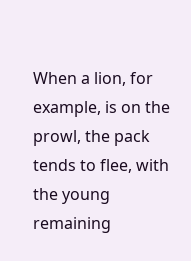When a lion, for example, is on the prowl, the pack tends to flee, with the young remaining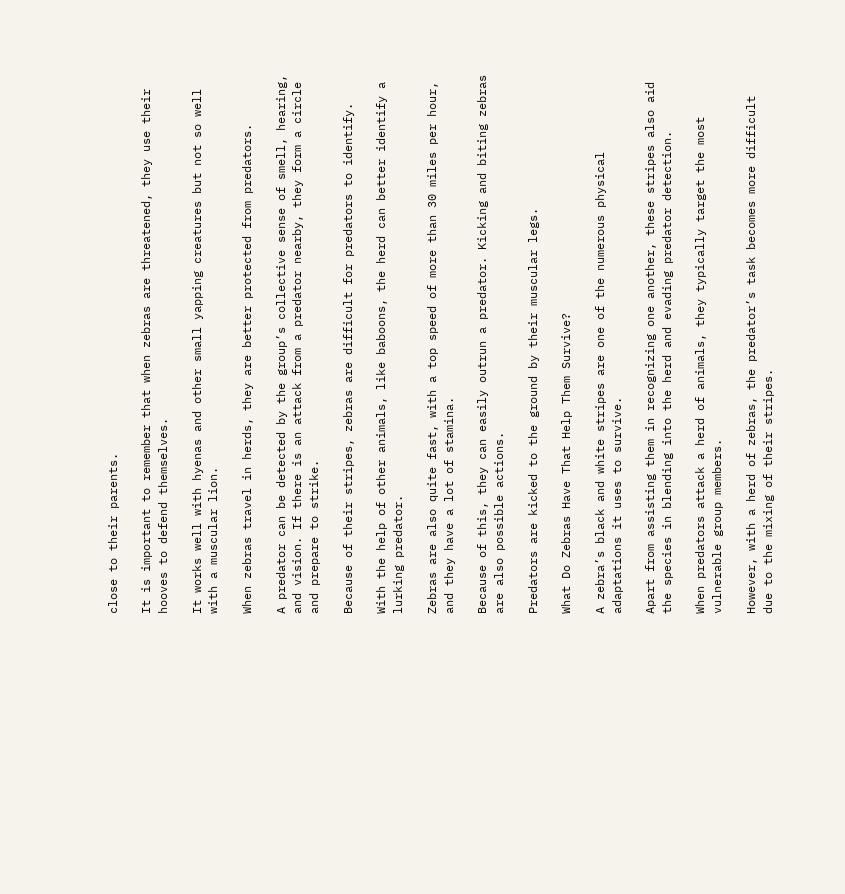close to their parents.

It is important to remember that when zebras are threatened, they use their hooves to defend themselves.

It works well with hyenas and other small yapping creatures but not so well with a muscular lion.

When zebras travel in herds, they are better protected from predators.

A predator can be detected by the group’s collective sense of smell, hearing, and vision. If there is an attack from a predator nearby, they form a circle and prepare to strike.

Because of their stripes, zebras are difficult for predators to identify.

With the help of other animals, like baboons, the herd can better identify a lurking predator.

Zebras are also quite fast, with a top speed of more than 30 miles per hour, and they have a lot of stamina.

Because of this, they can easily outrun a predator. Kicking and biting zebras are also possible actions.

Predators are kicked to the ground by their muscular legs.

What Do Zebras Have That Help Them Survive?

A zebra’s black and white stripes are one of the numerous physical adaptations it uses to survive.

Apart from assisting them in recognizing one another, these stripes also aid the species in blending into the herd and evading predator detection.

When predators attack a herd of animals, they typically target the most vulnerable group members.

However, with a herd of zebras, the predator’s task becomes more difficult due to the mixing of their stripes.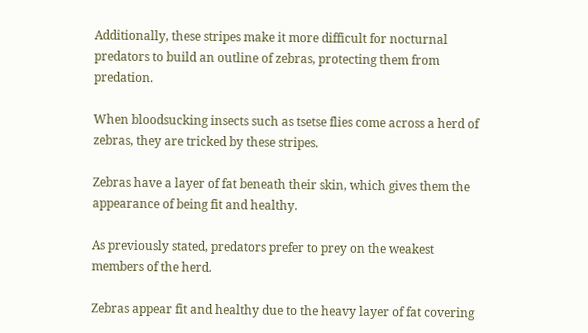Additionally, these stripes make it more difficult for nocturnal predators to build an outline of zebras, protecting them from predation.

When bloodsucking insects such as tsetse flies come across a herd of zebras, they are tricked by these stripes.

Zebras have a layer of fat beneath their skin, which gives them the appearance of being fit and healthy.

As previously stated, predators prefer to prey on the weakest members of the herd.

Zebras appear fit and healthy due to the heavy layer of fat covering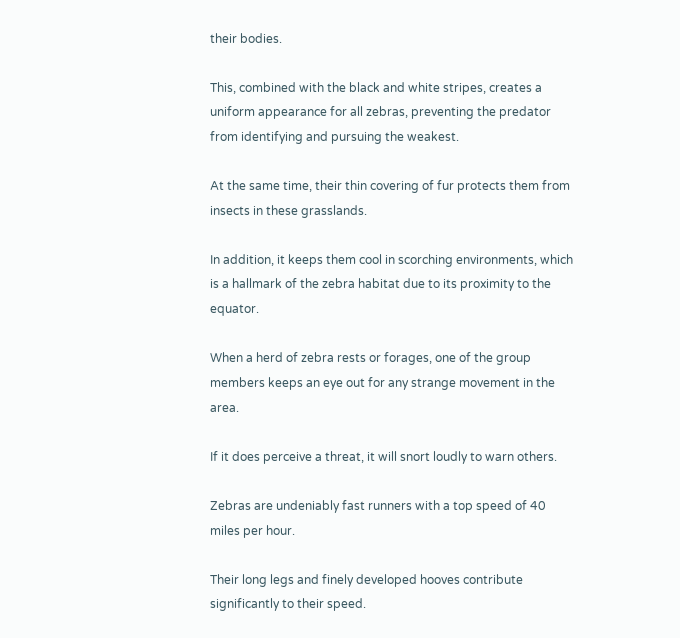their bodies.

This, combined with the black and white stripes, creates a uniform appearance for all zebras, preventing the predator from identifying and pursuing the weakest.

At the same time, their thin covering of fur protects them from insects in these grasslands.

In addition, it keeps them cool in scorching environments, which is a hallmark of the zebra habitat due to its proximity to the equator.

When a herd of zebra rests or forages, one of the group members keeps an eye out for any strange movement in the area.

If it does perceive a threat, it will snort loudly to warn others.

Zebras are undeniably fast runners with a top speed of 40 miles per hour.

Their long legs and finely developed hooves contribute significantly to their speed.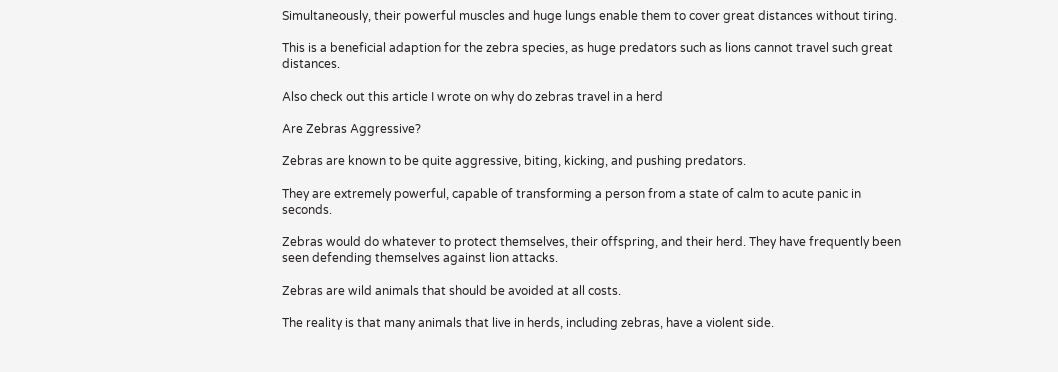Simultaneously, their powerful muscles and huge lungs enable them to cover great distances without tiring.

This is a beneficial adaption for the zebra species, as huge predators such as lions cannot travel such great distances.

Also check out this article I wrote on why do zebras travel in a herd

Are Zebras Aggressive?

Zebras are known to be quite aggressive, biting, kicking, and pushing predators.

They are extremely powerful, capable of transforming a person from a state of calm to acute panic in seconds.

Zebras would do whatever to protect themselves, their offspring, and their herd. They have frequently been seen defending themselves against lion attacks.

Zebras are wild animals that should be avoided at all costs.

The reality is that many animals that live in herds, including zebras, have a violent side.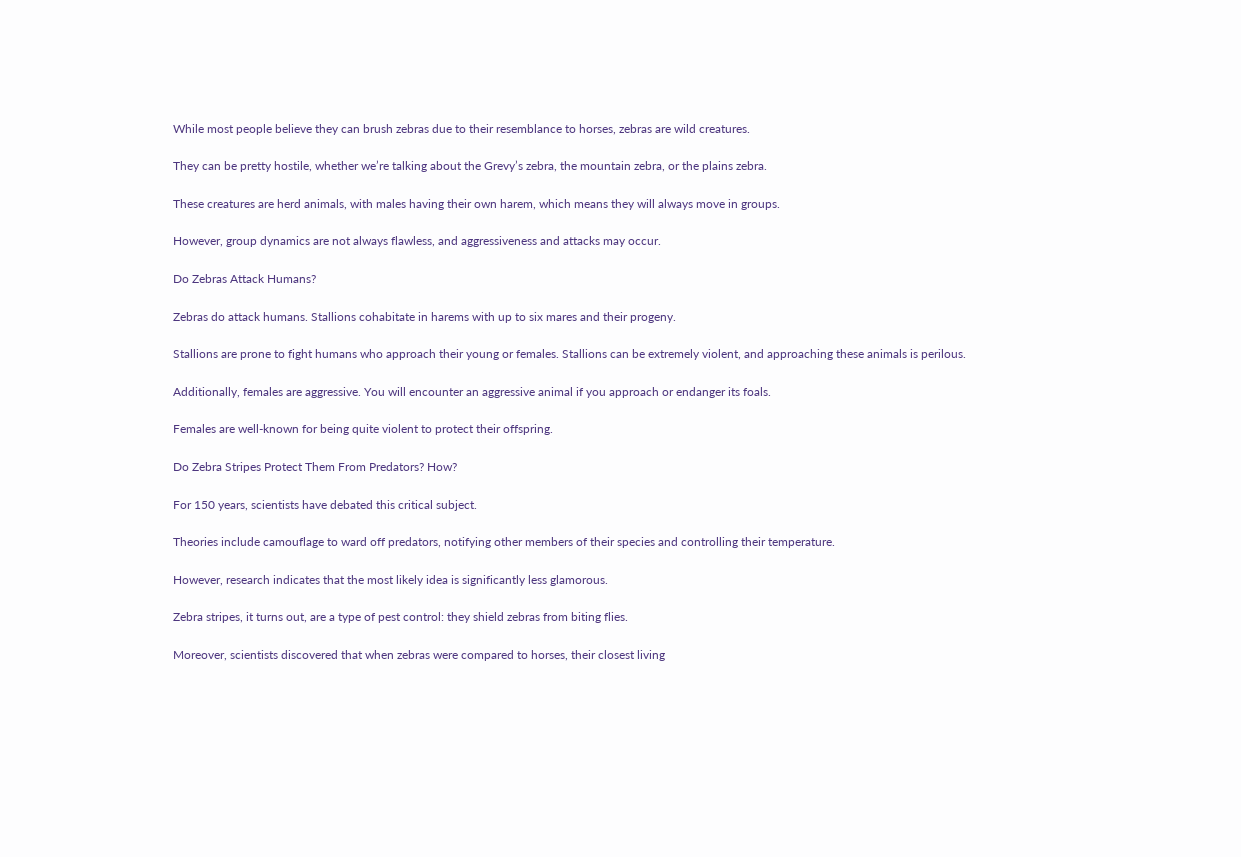While most people believe they can brush zebras due to their resemblance to horses, zebras are wild creatures.

They can be pretty hostile, whether we’re talking about the Grevy’s zebra, the mountain zebra, or the plains zebra.

These creatures are herd animals, with males having their own harem, which means they will always move in groups.

However, group dynamics are not always flawless, and aggressiveness and attacks may occur.

Do Zebras Attack Humans?

Zebras do attack humans. Stallions cohabitate in harems with up to six mares and their progeny.

Stallions are prone to fight humans who approach their young or females. Stallions can be extremely violent, and approaching these animals is perilous.

Additionally, females are aggressive. You will encounter an aggressive animal if you approach or endanger its foals.

Females are well-known for being quite violent to protect their offspring.

Do Zebra Stripes Protect Them From Predators? How?

For 150 years, scientists have debated this critical subject.

Theories include camouflage to ward off predators, notifying other members of their species and controlling their temperature.

However, research indicates that the most likely idea is significantly less glamorous.

Zebra stripes, it turns out, are a type of pest control: they shield zebras from biting flies.

Moreover, scientists discovered that when zebras were compared to horses, their closest living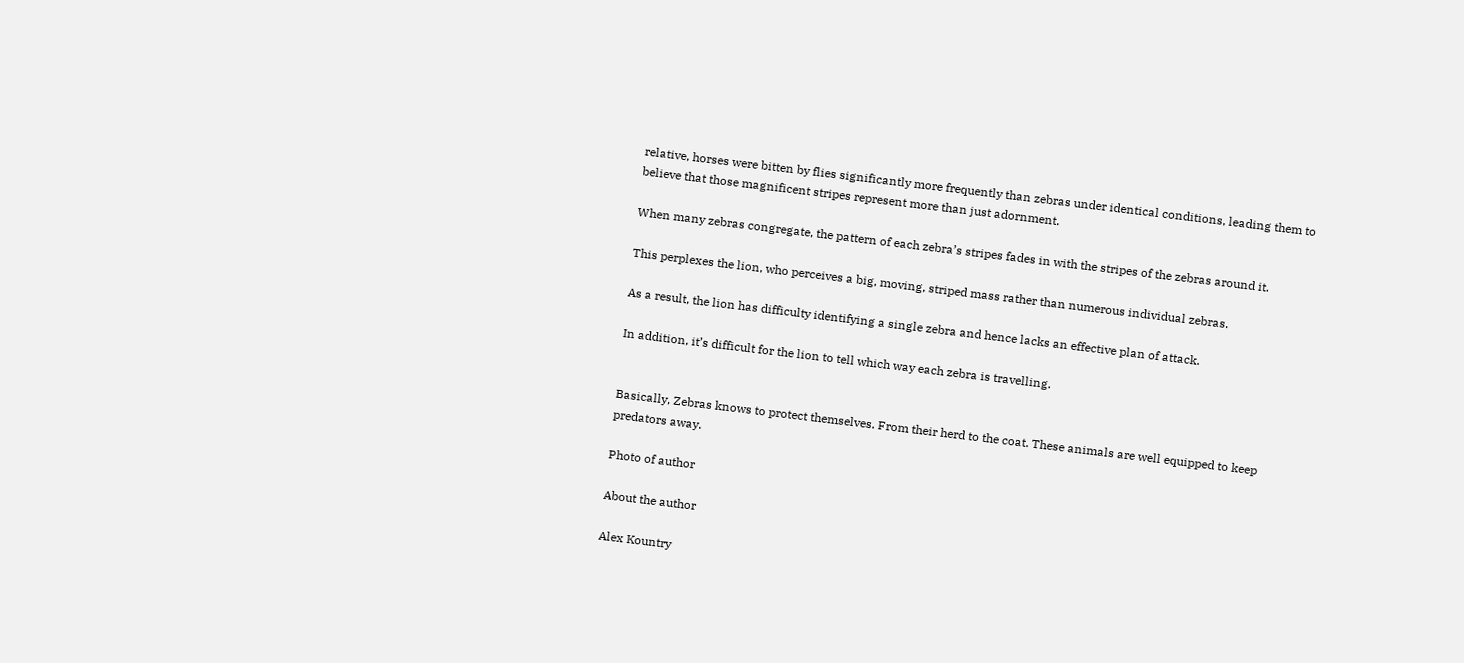relative, horses were bitten by flies significantly more frequently than zebras under identical conditions, leading them to believe that those magnificent stripes represent more than just adornment.

When many zebras congregate, the pattern of each zebra’s stripes fades in with the stripes of the zebras around it.

This perplexes the lion, who perceives a big, moving, striped mass rather than numerous individual zebras.

As a result, the lion has difficulty identifying a single zebra and hence lacks an effective plan of attack.

In addition, it’s difficult for the lion to tell which way each zebra is travelling.


Basically, Zebras knows to protect themselves. From their herd to the coat. These animals are well equipped to keep predators away.

Photo of author

About the author

Alex Kountry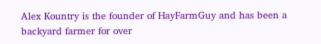Alex Kountry is the founder of HayFarmGuy and has been a backyard farmer for over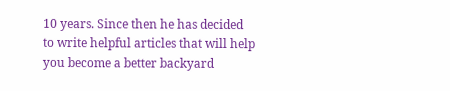10 years. Since then he has decided to write helpful articles that will help you become a better backyard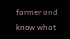farmer and know what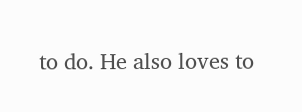to do. He also loves to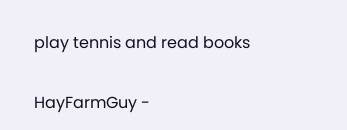play tennis and read books


HayFarmGuy -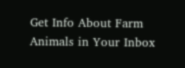Get Info About Farm Animals in Your Inbox